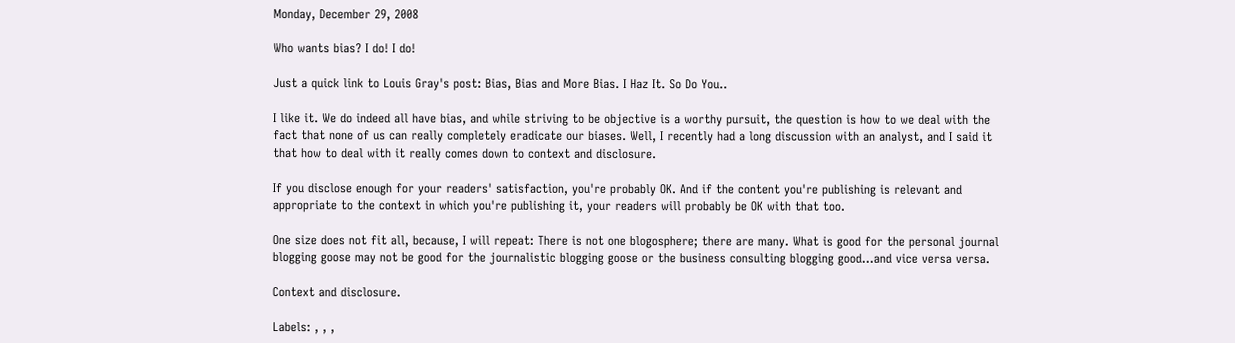Monday, December 29, 2008

Who wants bias? I do! I do!

Just a quick link to Louis Gray's post: Bias, Bias and More Bias. I Haz It. So Do You..

I like it. We do indeed all have bias, and while striving to be objective is a worthy pursuit, the question is how to we deal with the fact that none of us can really completely eradicate our biases. Well, I recently had a long discussion with an analyst, and I said it that how to deal with it really comes down to context and disclosure.

If you disclose enough for your readers' satisfaction, you're probably OK. And if the content you're publishing is relevant and appropriate to the context in which you're publishing it, your readers will probably be OK with that too.

One size does not fit all, because, I will repeat: There is not one blogosphere; there are many. What is good for the personal journal blogging goose may not be good for the journalistic blogging goose or the business consulting blogging good...and vice versa versa.

Context and disclosure.

Labels: , , ,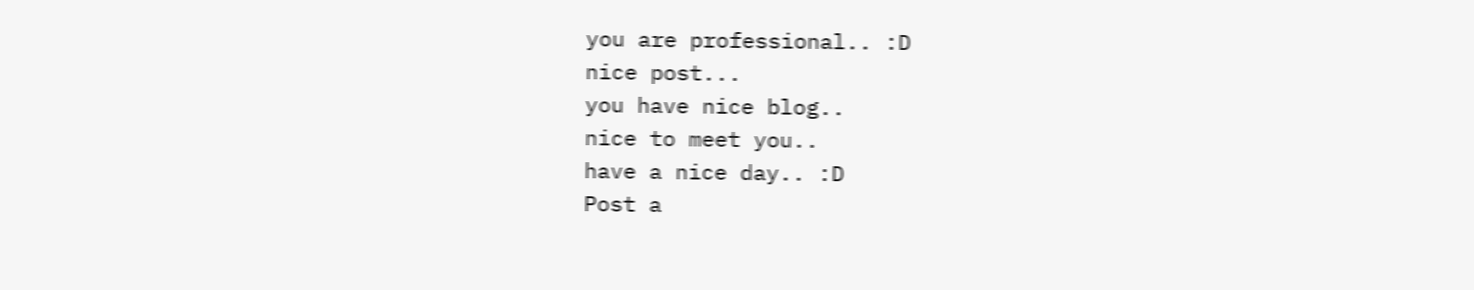you are professional.. :D
nice post...
you have nice blog..
nice to meet you..
have a nice day.. :D
Post a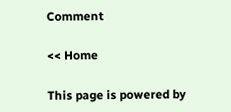Comment

<< Home

This page is powered by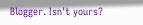Blogger. Isn't yours?